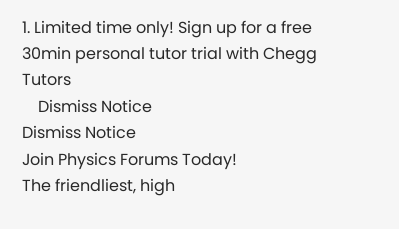1. Limited time only! Sign up for a free 30min personal tutor trial with Chegg Tutors
    Dismiss Notice
Dismiss Notice
Join Physics Forums Today!
The friendliest, high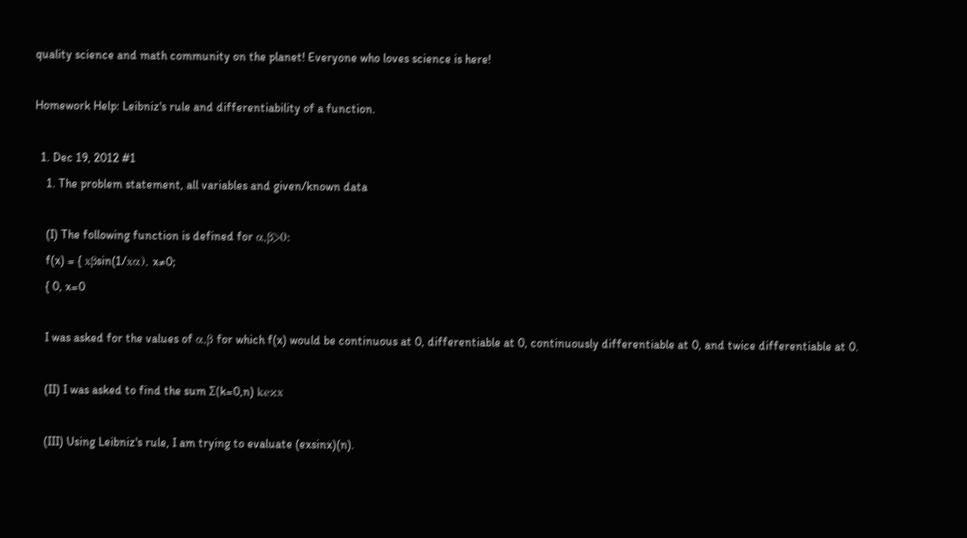quality science and math community on the planet! Everyone who loves science is here!

Homework Help: Leibniz's rule and differentiability of a function.

  1. Dec 19, 2012 #1
    1. The problem statement, all variables and given/known data

    (I) The following function is defined for α,β>0:
    f(x) = { xβsin(1/xα), x≠0;
    { 0, x=0

    I was asked for the values of α,β for which f(x) would be continuous at 0, differentiable at 0, continuously differentiable at 0, and twice differentiable at 0.

    (II) I was asked to find the sum Ʃ(k=0,n) keκx

    (III) Using Leibniz's rule, I am trying to evaluate (exsinx)(n).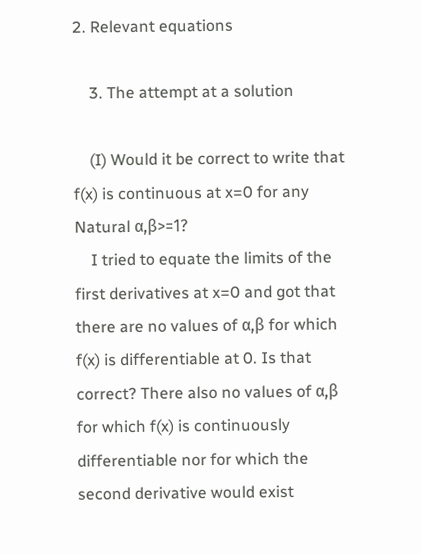2. Relevant equations

    3. The attempt at a solution

    (I) Would it be correct to write that f(x) is continuous at x=0 for any Natural α,β>=1?
    I tried to equate the limits of the first derivatives at x=0 and got that there are no values of α,β for which f(x) is differentiable at 0. Is that correct? There also no values of α,β for which f(x) is continuously differentiable nor for which the second derivative would exist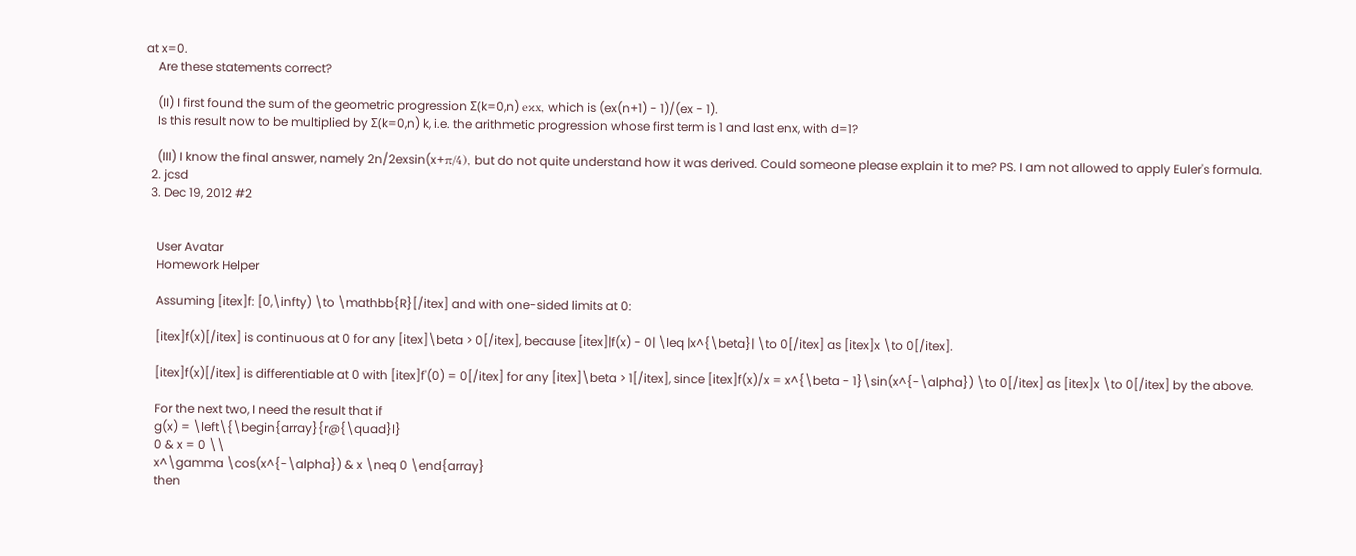at x=0.
    Are these statements correct?

    (II) I first found the sum of the geometric progression Ʃ(k=0,n) eκx, which is (ex(n+1) - 1)/(ex - 1).
    Is this result now to be multiplied by Ʃ(k=0,n) k, i.e. the arithmetic progression whose first term is 1 and last enx, with d=1?

    (III) I know the final answer, namely 2n/2exsin(x+π/4), but do not quite understand how it was derived. Could someone please explain it to me? PS. I am not allowed to apply Euler's formula.
  2. jcsd
  3. Dec 19, 2012 #2


    User Avatar
    Homework Helper

    Assuming [itex]f: [0,\infty) \to \mathbb{R}[/itex] and with one-sided limits at 0:

    [itex]f(x)[/itex] is continuous at 0 for any [itex]\beta > 0[/itex], because [itex]|f(x) - 0| \leq |x^{\beta}| \to 0[/itex] as [itex]x \to 0[/itex].

    [itex]f(x)[/itex] is differentiable at 0 with [itex]f'(0) = 0[/itex] for any [itex]\beta > 1[/itex], since [itex]f(x)/x = x^{\beta - 1}\sin(x^{-\alpha}) \to 0[/itex] as [itex]x \to 0[/itex] by the above.

    For the next two, I need the result that if
    g(x) = \left\{\begin{array}{r@{\quad}l}
    0 & x = 0 \\
    x^\gamma \cos(x^{-\alpha}) & x \neq 0 \end{array}
    then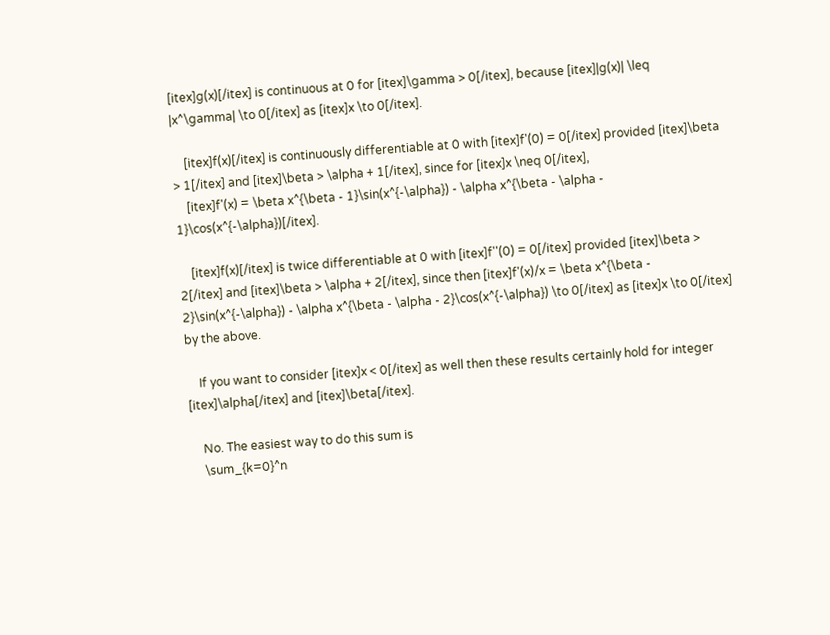[itex]g(x)[/itex] is continuous at 0 for [itex]\gamma > 0[/itex], because [itex]|g(x)| \leq |x^\gamma| \to 0[/itex] as [itex]x \to 0[/itex].

    [itex]f(x)[/itex] is continuously differentiable at 0 with [itex]f'(0) = 0[/itex] provided [itex]\beta > 1[/itex] and [itex]\beta > \alpha + 1[/itex], since for [itex]x \neq 0[/itex],
    [itex]f'(x) = \beta x^{\beta - 1}\sin(x^{-\alpha}) - \alpha x^{\beta - \alpha - 1}\cos(x^{-\alpha})[/itex].

    [itex]f(x)[/itex] is twice differentiable at 0 with [itex]f''(0) = 0[/itex] provided [itex]\beta > 2[/itex] and [itex]\beta > \alpha + 2[/itex], since then [itex]f'(x)/x = \beta x^{\beta - 2}\sin(x^{-\alpha}) - \alpha x^{\beta - \alpha - 2}\cos(x^{-\alpha}) \to 0[/itex] as [itex]x \to 0[/itex] by the above.

    If you want to consider [itex]x < 0[/itex] as well then these results certainly hold for integer [itex]\alpha[/itex] and [itex]\beta[/itex].

    No. The easiest way to do this sum is
    \sum_{k=0}^n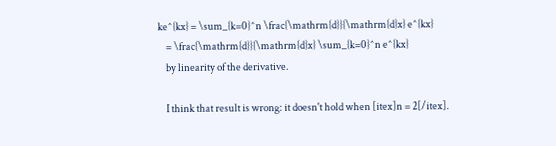ke^{kx} = \sum_{k=0}^n \frac{\mathrm{d}}{\mathrm{d}x} e^{kx}
    = \frac{\mathrm{d}}{\mathrm{d}x} \sum_{k=0}^n e^{kx}
    by linearity of the derivative.

    I think that result is wrong: it doesn't hold when [itex]n = 2[/itex].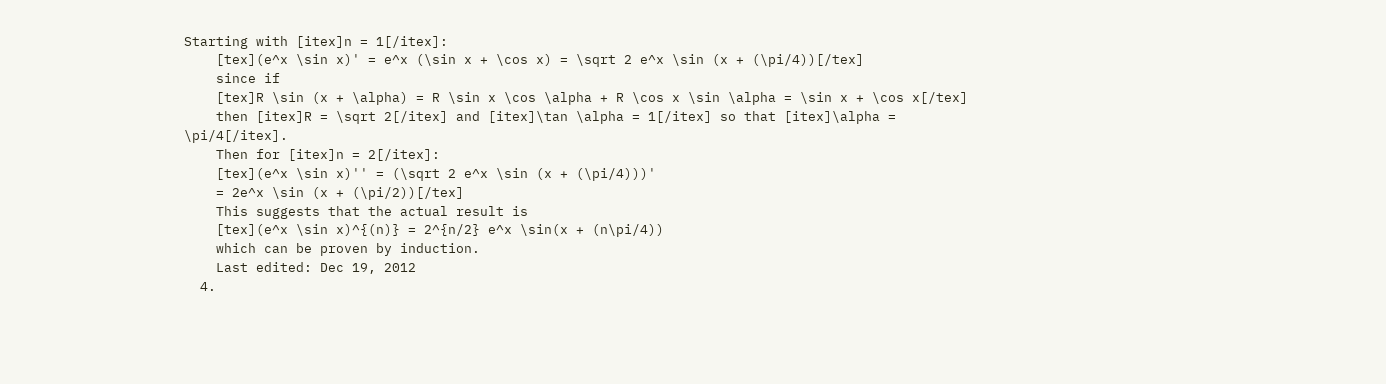Starting with [itex]n = 1[/itex]:
    [tex](e^x \sin x)' = e^x (\sin x + \cos x) = \sqrt 2 e^x \sin (x + (\pi/4))[/tex]
    since if
    [tex]R \sin (x + \alpha) = R \sin x \cos \alpha + R \cos x \sin \alpha = \sin x + \cos x[/tex]
    then [itex]R = \sqrt 2[/itex] and [itex]\tan \alpha = 1[/itex] so that [itex]\alpha = \pi/4[/itex].
    Then for [itex]n = 2[/itex]:
    [tex](e^x \sin x)'' = (\sqrt 2 e^x \sin (x + (\pi/4)))'
    = 2e^x \sin (x + (\pi/2))[/tex]
    This suggests that the actual result is
    [tex](e^x \sin x)^{(n)} = 2^{n/2} e^x \sin(x + (n\pi/4))
    which can be proven by induction.
    Last edited: Dec 19, 2012
  4.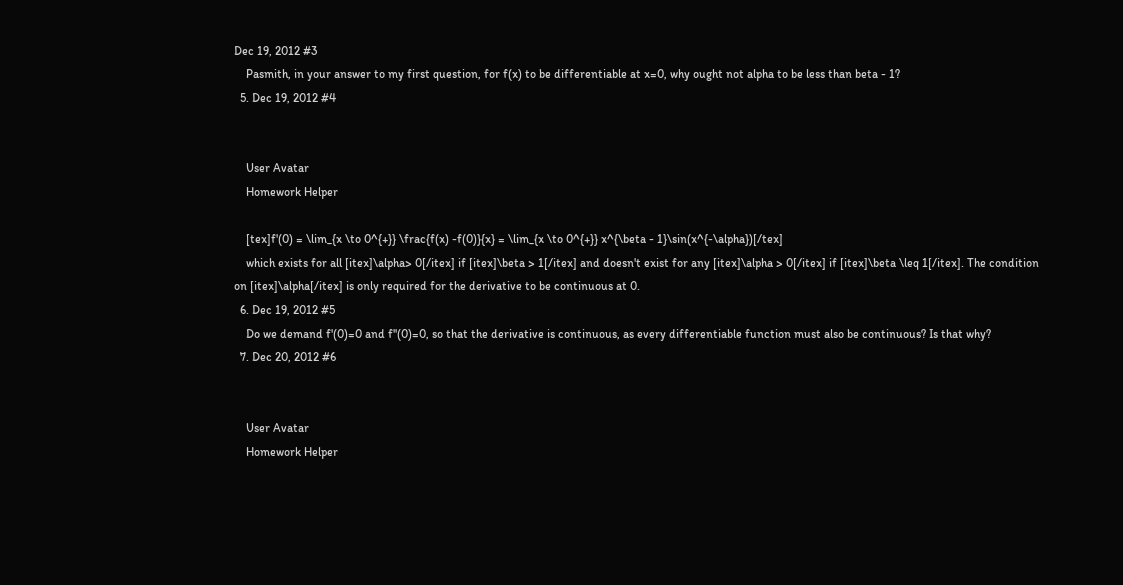Dec 19, 2012 #3
    Pasmith, in your answer to my first question, for f(x) to be differentiable at x=0, why ought not alpha to be less than beta - 1?
  5. Dec 19, 2012 #4


    User Avatar
    Homework Helper

    [tex]f'(0) = \lim_{x \to 0^{+}} \frac{f(x) -f(0)}{x} = \lim_{x \to 0^{+}} x^{\beta - 1}\sin(x^{-\alpha})[/tex]
    which exists for all [itex]\alpha> 0[/itex] if [itex]\beta > 1[/itex] and doesn't exist for any [itex]\alpha > 0[/itex] if [itex]\beta \leq 1[/itex]. The condition on [itex]\alpha[/itex] is only required for the derivative to be continuous at 0.
  6. Dec 19, 2012 #5
    Do we demand f'(0)=0 and f''(0)=0, so that the derivative is continuous, as every differentiable function must also be continuous? Is that why?
  7. Dec 20, 2012 #6


    User Avatar
    Homework Helper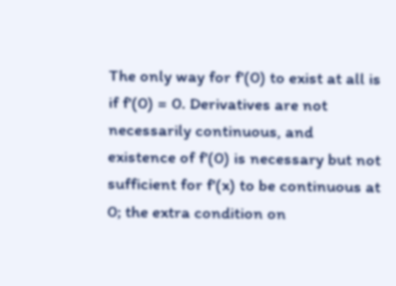The only way for f'(0) to exist at all is if f'(0) = 0. Derivatives are not necessarily continuous, and existence of f'(0) is necessary but not sufficient for f'(x) to be continuous at 0; the extra condition on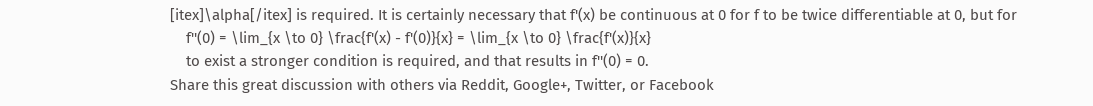[itex]\alpha[/itex] is required. It is certainly necessary that f'(x) be continuous at 0 for f to be twice differentiable at 0, but for
    f''(0) = \lim_{x \to 0} \frac{f'(x) - f'(0)}{x} = \lim_{x \to 0} \frac{f'(x)}{x}
    to exist a stronger condition is required, and that results in f''(0) = 0.
Share this great discussion with others via Reddit, Google+, Twitter, or Facebook